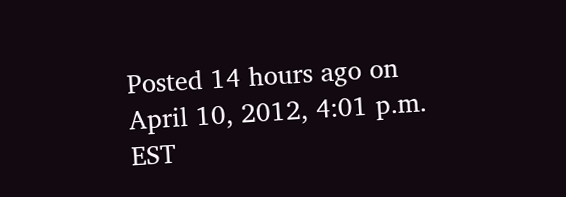Posted 14 hours ago on April 10, 2012, 4:01 p.m. EST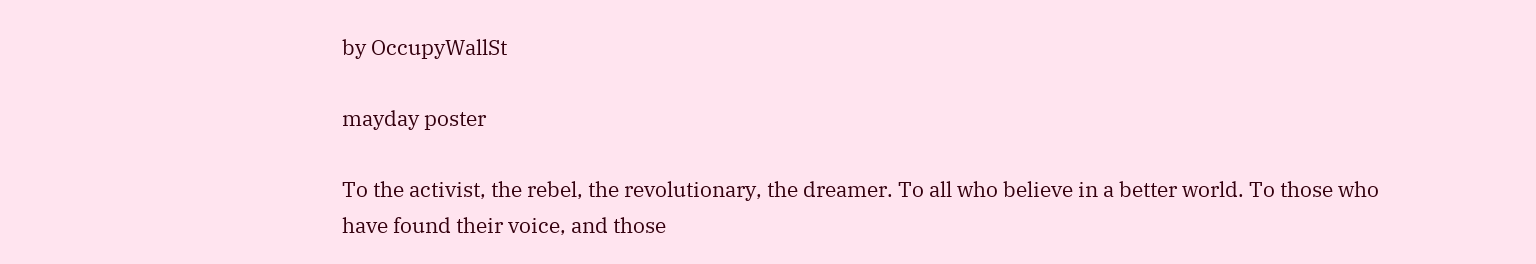by OccupyWallSt

mayday poster

To the activist, the rebel, the revolutionary, the dreamer. To all who believe in a better world. To those who  have found their voice, and those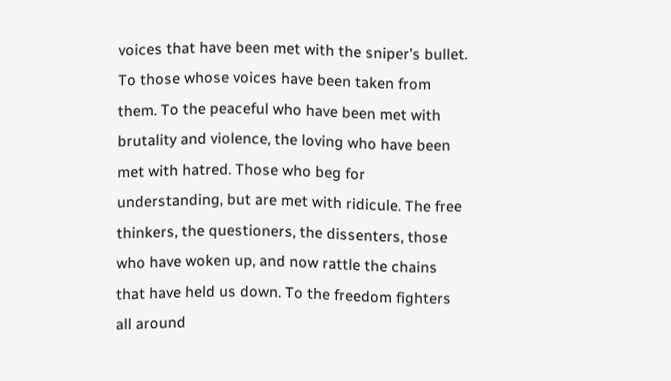voices that have been met with the sniper’s bullet. To those whose voices have been taken from them. To the peaceful who have been met with brutality and violence, the loving who have been met with hatred. Those who beg for understanding, but are met with ridicule. The free thinkers, the questioners, the dissenters, those who have woken up, and now rattle the chains that have held us down. To the freedom fighters all around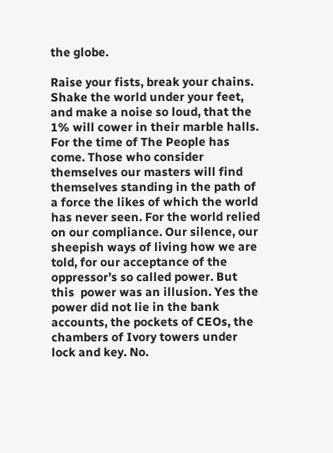the globe.

Raise your fists, break your chains. Shake the world under your feet, and make a noise so loud, that the 1% will cower in their marble halls. For the time of The People has come. Those who consider themselves our masters will find themselves standing in the path of a force the likes of which the world has never seen. For the world relied on our compliance. Our silence, our sheepish ways of living how we are told, for our acceptance of the oppressor’s so called power. But this  power was an illusion. Yes the power did not lie in the bank accounts, the pockets of CEOs, the chambers of Ivory towers under lock and key. No.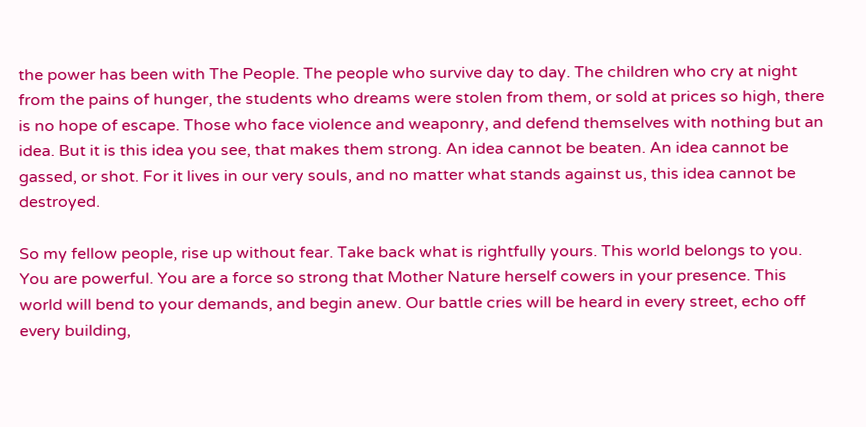the power has been with The People. The people who survive day to day. The children who cry at night from the pains of hunger, the students who dreams were stolen from them, or sold at prices so high, there is no hope of escape. Those who face violence and weaponry, and defend themselves with nothing but an idea. But it is this idea you see, that makes them strong. An idea cannot be beaten. An idea cannot be gassed, or shot. For it lives in our very souls, and no matter what stands against us, this idea cannot be destroyed.

So my fellow people, rise up without fear. Take back what is rightfully yours. This world belongs to you. You are powerful. You are a force so strong that Mother Nature herself cowers in your presence. This world will bend to your demands, and begin anew. Our battle cries will be heard in every street, echo off every building,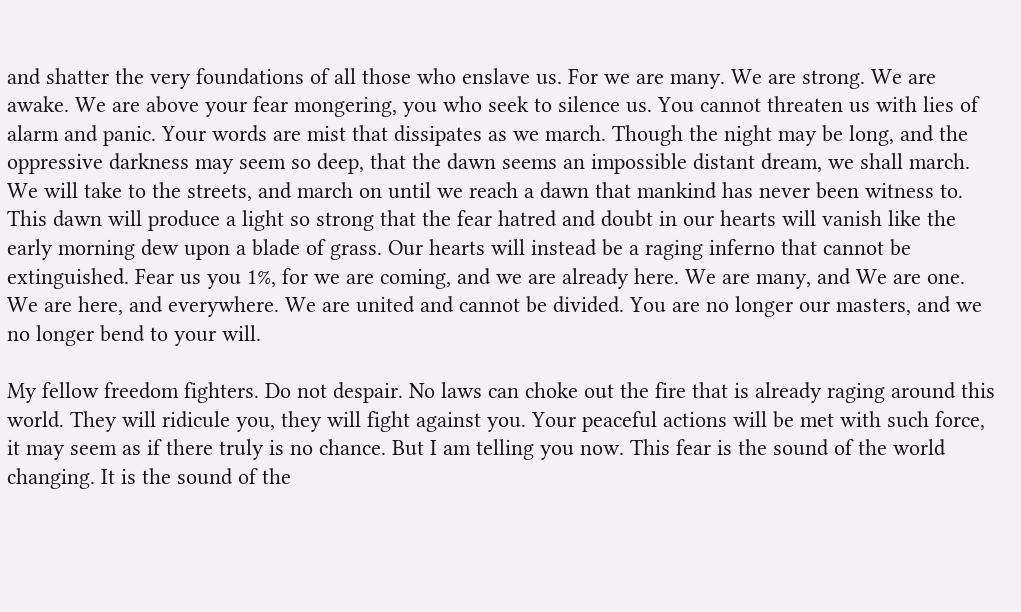and shatter the very foundations of all those who enslave us. For we are many. We are strong. We are awake. We are above your fear mongering, you who seek to silence us. You cannot threaten us with lies of alarm and panic. Your words are mist that dissipates as we march. Though the night may be long, and the oppressive darkness may seem so deep, that the dawn seems an impossible distant dream, we shall march. We will take to the streets, and march on until we reach a dawn that mankind has never been witness to. This dawn will produce a light so strong that the fear hatred and doubt in our hearts will vanish like the early morning dew upon a blade of grass. Our hearts will instead be a raging inferno that cannot be extinguished. Fear us you 1%, for we are coming, and we are already here. We are many, and We are one. We are here, and everywhere. We are united and cannot be divided. You are no longer our masters, and we no longer bend to your will.

My fellow freedom fighters. Do not despair. No laws can choke out the fire that is already raging around this world. They will ridicule you, they will fight against you. Your peaceful actions will be met with such force, it may seem as if there truly is no chance. But I am telling you now. This fear is the sound of the world changing. It is the sound of the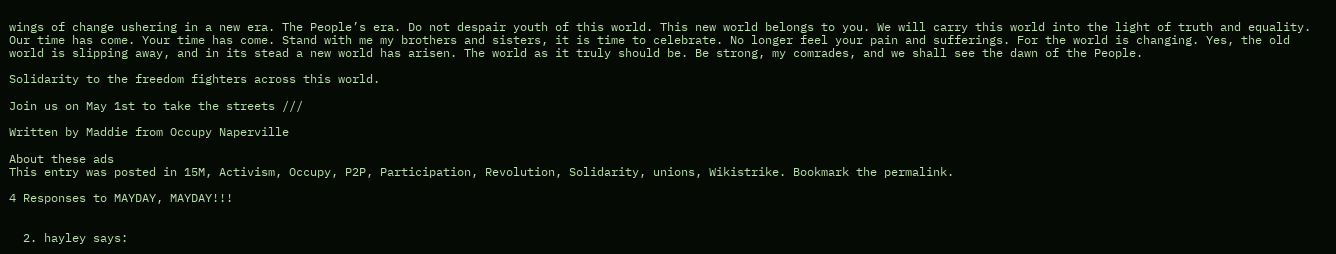wings of change ushering in a new era. The People’s era. Do not despair youth of this world. This new world belongs to you. We will carry this world into the light of truth and equality. Our time has come. Your time has come. Stand with me my brothers and sisters, it is time to celebrate. No longer feel your pain and sufferings. For the world is changing. Yes, the old world is slipping away, and in its stead a new world has arisen. The world as it truly should be. Be strong, my comrades, and we shall see the dawn of the People.

Solidarity to the freedom fighters across this world.

Join us on May 1st to take the streets ///

Written by Maddie from Occupy Naperville

About these ads
This entry was posted in 15M, Activism, Occupy, P2P, Participation, Revolution, Solidarity, unions, Wikistrike. Bookmark the permalink.

4 Responses to MAYDAY, MAYDAY!!!


  2. hayley says: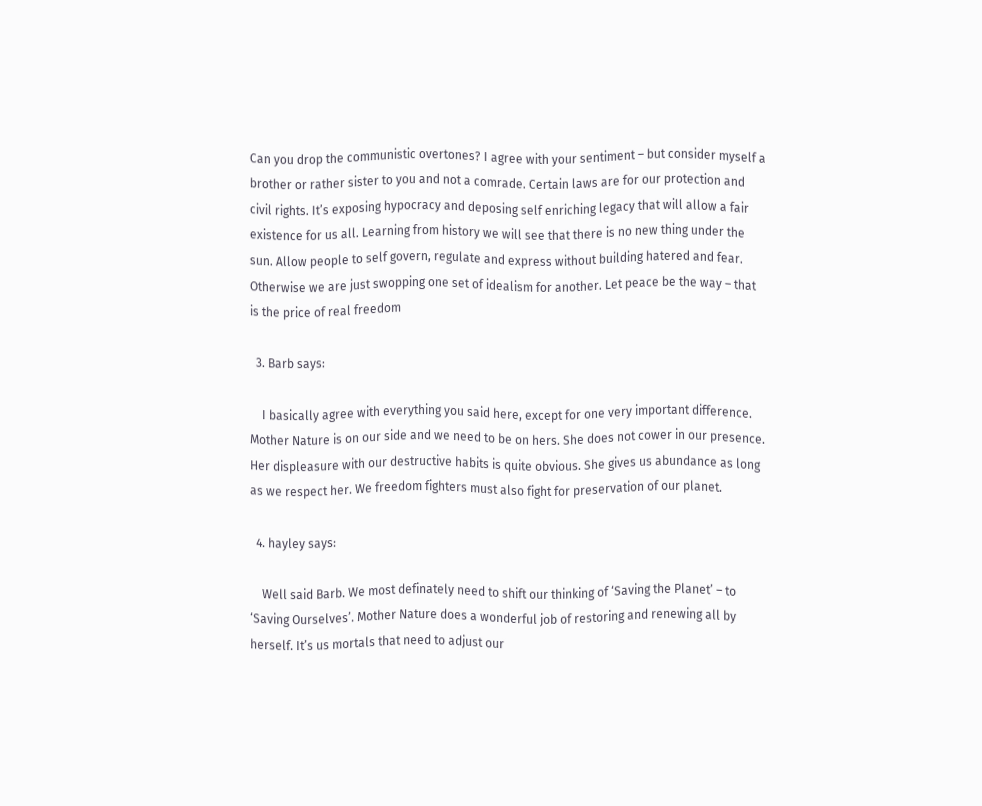Can you drop the communistic overtones? I agree with your sentiment – but consider myself a brother or rather sister to you and not a comrade. Certain laws are for our protection and civil rights. It’s exposing hypocracy and deposing self enriching legacy that will allow a fair existence for us all. Learning from history we will see that there is no new thing under the sun. Allow people to self govern, regulate and express without building hatered and fear. Otherwise we are just swopping one set of idealism for another. Let peace be the way – that is the price of real freedom

  3. Barb says:

    I basically agree with everything you said here, except for one very important difference. Mother Nature is on our side and we need to be on hers. She does not cower in our presence. Her displeasure with our destructive habits is quite obvious. She gives us abundance as long as we respect her. We freedom fighters must also fight for preservation of our planet.

  4. hayley says:

    Well said Barb. We most definately need to shift our thinking of ‘Saving the Planet’ – to ‘Saving Ourselves’. Mother Nature does a wonderful job of restoring and renewing all by herself. It’s us mortals that need to adjust our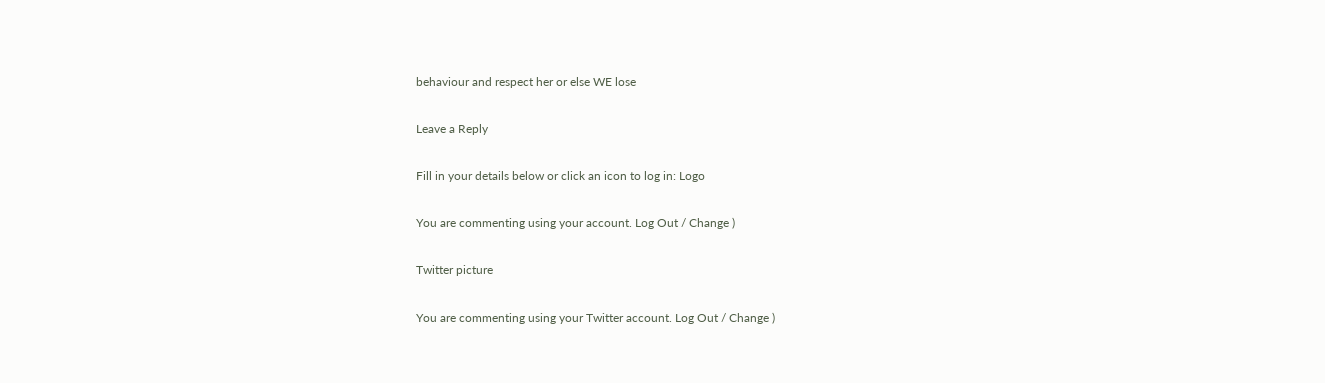behaviour and respect her or else WE lose

Leave a Reply

Fill in your details below or click an icon to log in: Logo

You are commenting using your account. Log Out / Change )

Twitter picture

You are commenting using your Twitter account. Log Out / Change )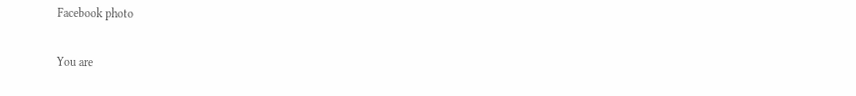Facebook photo

You are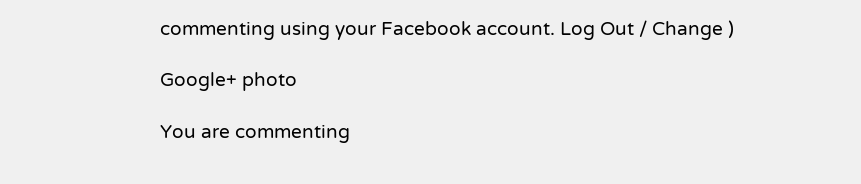commenting using your Facebook account. Log Out / Change )

Google+ photo

You are commenting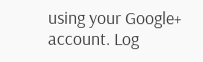using your Google+ account. Log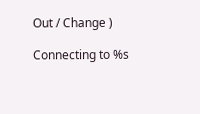Out / Change )

Connecting to %s